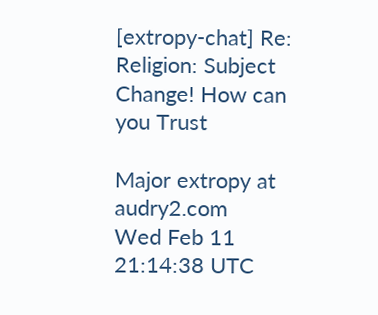[extropy-chat] Re: Religion: Subject Change! How can you Trust

Major extropy at audry2.com
Wed Feb 11 21:14:38 UTC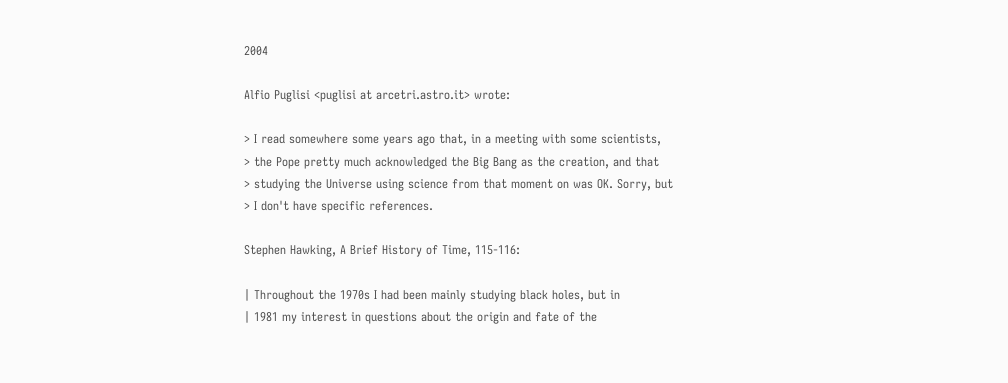2004

Alfio Puglisi <puglisi at arcetri.astro.it> wrote:

> I read somewhere some years ago that, in a meeting with some scientists,
> the Pope pretty much acknowledged the Big Bang as the creation, and that
> studying the Universe using science from that moment on was OK. Sorry, but
> I don't have specific references.

Stephen Hawking, A Brief History of Time, 115-116:

| Throughout the 1970s I had been mainly studying black holes, but in
| 1981 my interest in questions about the origin and fate of the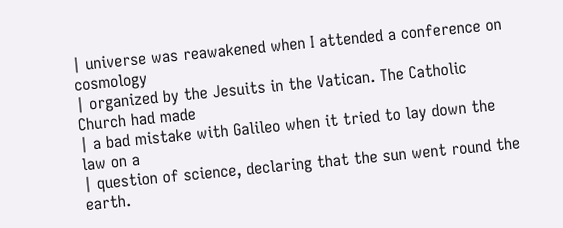| universe was reawakened when I attended a conference on cosmology
| organized by the Jesuits in the Vatican. The Catholic Church had made
| a bad mistake with Galileo when it tried to lay down the law on a
| question of science, declaring that the sun went round the earth.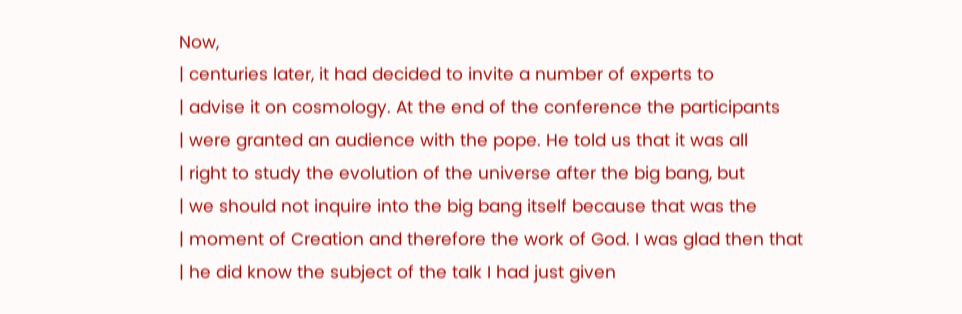Now,
| centuries later, it had decided to invite a number of experts to
| advise it on cosmology. At the end of the conference the participants
| were granted an audience with the pope. He told us that it was all
| right to study the evolution of the universe after the big bang, but
| we should not inquire into the big bang itself because that was the
| moment of Creation and therefore the work of God. I was glad then that
| he did know the subject of the talk I had just given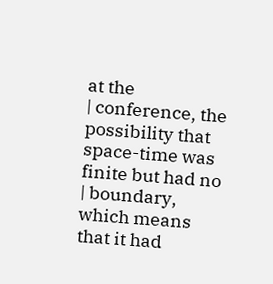at the
| conference, the possibility that space-time was finite but had no
| boundary, which means that it had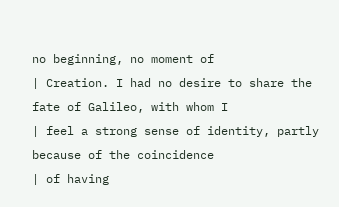no beginning, no moment of
| Creation. I had no desire to share the fate of Galileo, with whom I
| feel a strong sense of identity, partly because of the coincidence
| of having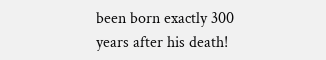been born exactly 300 years after his death!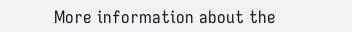More information about the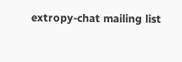extropy-chat mailing list